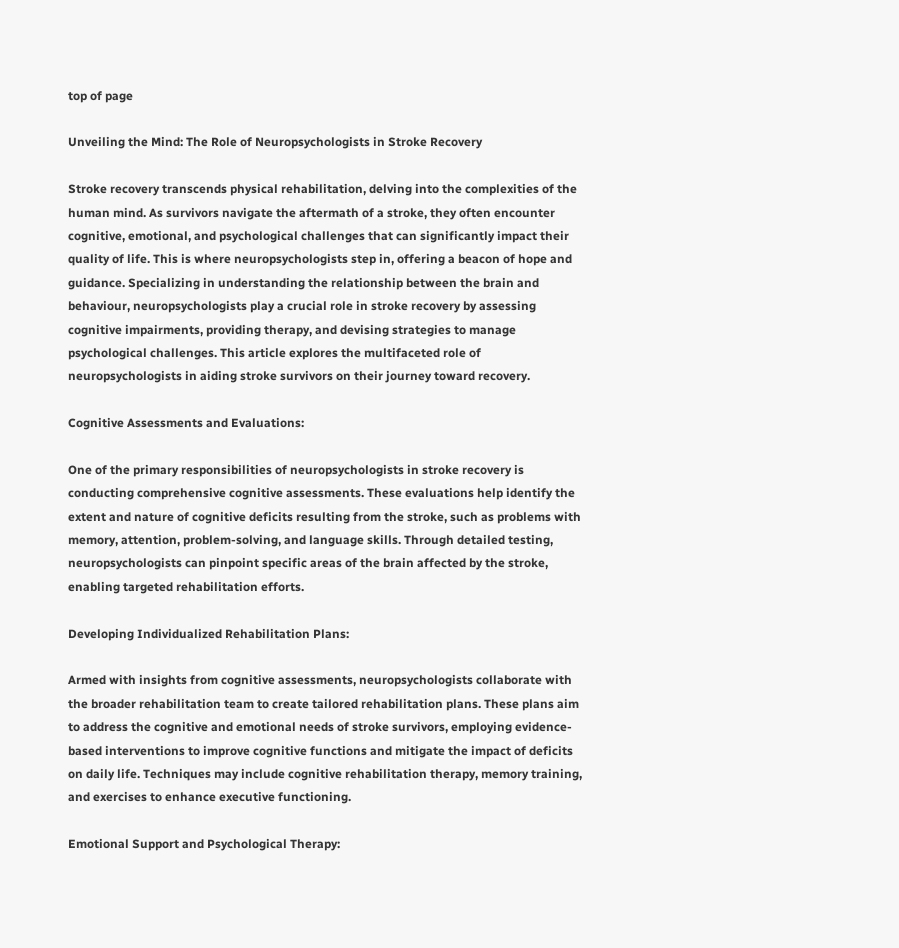top of page

Unveiling the Mind: The Role of Neuropsychologists in Stroke Recovery

Stroke recovery transcends physical rehabilitation, delving into the complexities of the human mind. As survivors navigate the aftermath of a stroke, they often encounter cognitive, emotional, and psychological challenges that can significantly impact their quality of life. This is where neuropsychologists step in, offering a beacon of hope and guidance. Specializing in understanding the relationship between the brain and behaviour, neuropsychologists play a crucial role in stroke recovery by assessing cognitive impairments, providing therapy, and devising strategies to manage psychological challenges. This article explores the multifaceted role of neuropsychologists in aiding stroke survivors on their journey toward recovery.

Cognitive Assessments and Evaluations:

One of the primary responsibilities of neuropsychologists in stroke recovery is conducting comprehensive cognitive assessments. These evaluations help identify the extent and nature of cognitive deficits resulting from the stroke, such as problems with memory, attention, problem-solving, and language skills. Through detailed testing, neuropsychologists can pinpoint specific areas of the brain affected by the stroke, enabling targeted rehabilitation efforts.

Developing Individualized Rehabilitation Plans:

Armed with insights from cognitive assessments, neuropsychologists collaborate with the broader rehabilitation team to create tailored rehabilitation plans. These plans aim to address the cognitive and emotional needs of stroke survivors, employing evidence-based interventions to improve cognitive functions and mitigate the impact of deficits on daily life. Techniques may include cognitive rehabilitation therapy, memory training, and exercises to enhance executive functioning.

Emotional Support and Psychological Therapy: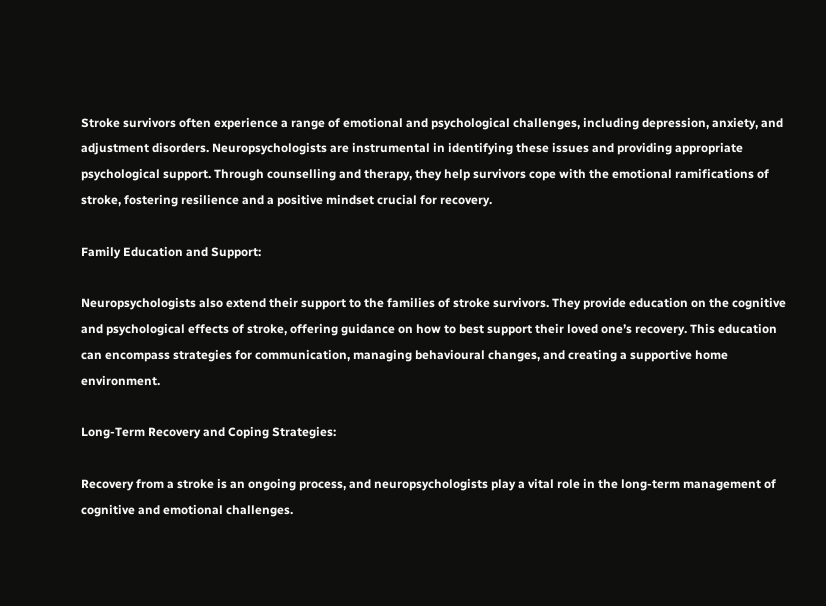Stroke survivors often experience a range of emotional and psychological challenges, including depression, anxiety, and adjustment disorders. Neuropsychologists are instrumental in identifying these issues and providing appropriate psychological support. Through counselling and therapy, they help survivors cope with the emotional ramifications of stroke, fostering resilience and a positive mindset crucial for recovery.

Family Education and Support:

Neuropsychologists also extend their support to the families of stroke survivors. They provide education on the cognitive and psychological effects of stroke, offering guidance on how to best support their loved one’s recovery. This education can encompass strategies for communication, managing behavioural changes, and creating a supportive home environment.

Long-Term Recovery and Coping Strategies:

Recovery from a stroke is an ongoing process, and neuropsychologists play a vital role in the long-term management of cognitive and emotional challenges.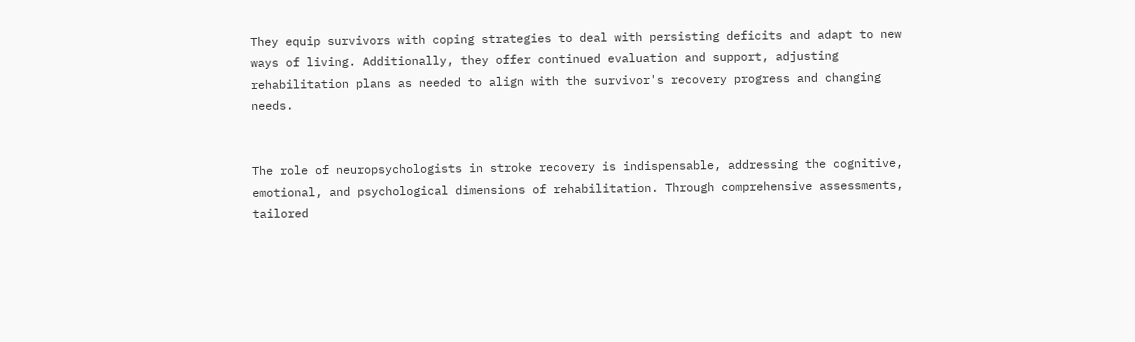They equip survivors with coping strategies to deal with persisting deficits and adapt to new ways of living. Additionally, they offer continued evaluation and support, adjusting rehabilitation plans as needed to align with the survivor's recovery progress and changing needs.


The role of neuropsychologists in stroke recovery is indispensable, addressing the cognitive, emotional, and psychological dimensions of rehabilitation. Through comprehensive assessments, tailored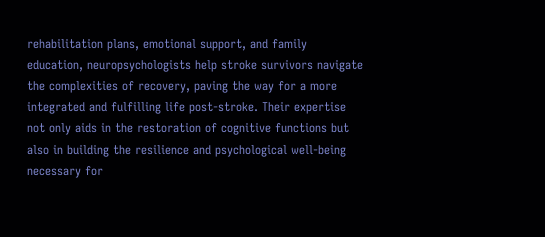rehabilitation plans, emotional support, and family education, neuropsychologists help stroke survivors navigate the complexities of recovery, paving the way for a more integrated and fulfilling life post-stroke. Their expertise not only aids in the restoration of cognitive functions but also in building the resilience and psychological well-being necessary for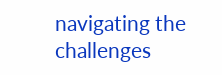navigating the challenges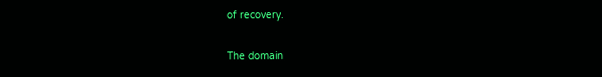of recovery.

The domain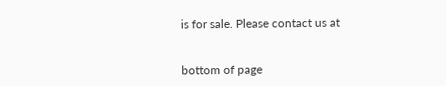is for sale. Please contact us at


bottom of page